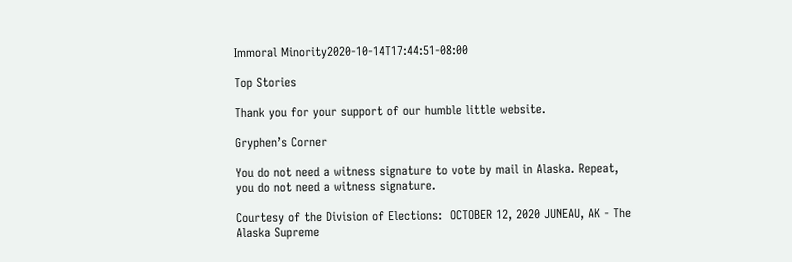Immoral Minority2020-10-14T17:44:51-08:00

Top Stories

Thank you for your support of our humble little website.

Gryphen’s Corner

You do not need a witness signature to vote by mail in Alaska. Repeat, you do not need a witness signature.

Courtesy of the Division of Elections:  OCTOBER 12, 2020 JUNEAU, AK - The Alaska Supreme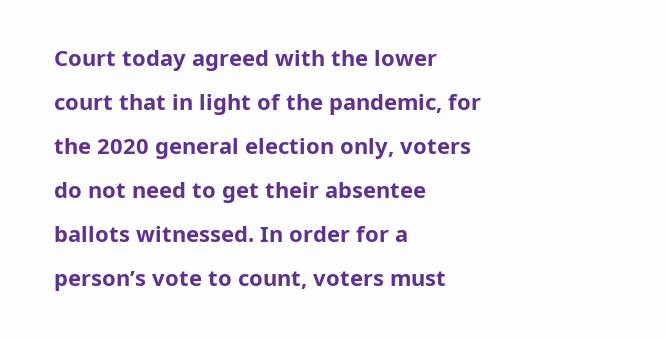Court today agreed with the lower court that in light of the pandemic, for the 2020 general election only, voters do not need to get their absentee ballots witnessed. In order for a person’s vote to count, voters must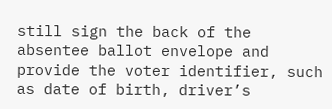still sign the back of the absentee ballot envelope and provide the voter identifier, such as date of birth, driver’s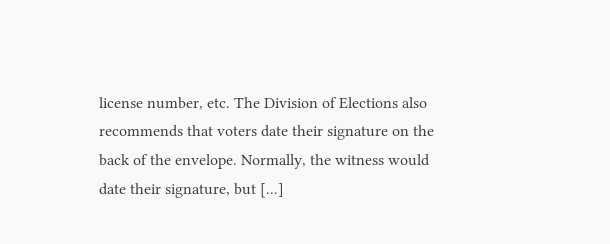license number, etc. The Division of Elections also recommends that voters date their signature on the back of the envelope. Normally, the witness would date their signature, but [...]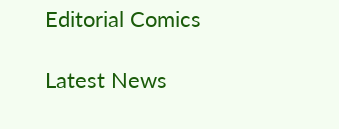Editorial Comics

Latest News